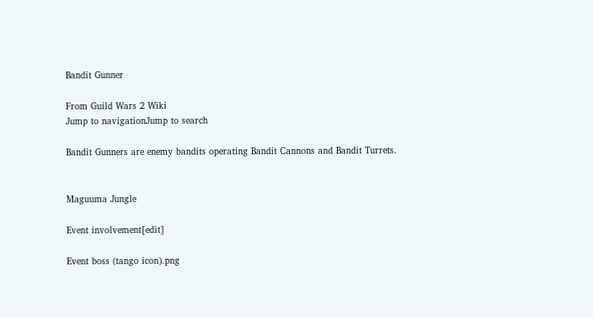Bandit Gunner

From Guild Wars 2 Wiki
Jump to navigationJump to search

Bandit Gunners are enemy bandits operating Bandit Cannons and Bandit Turrets.


Maguuma Jungle

Event involvement[edit]

Event boss (tango icon).png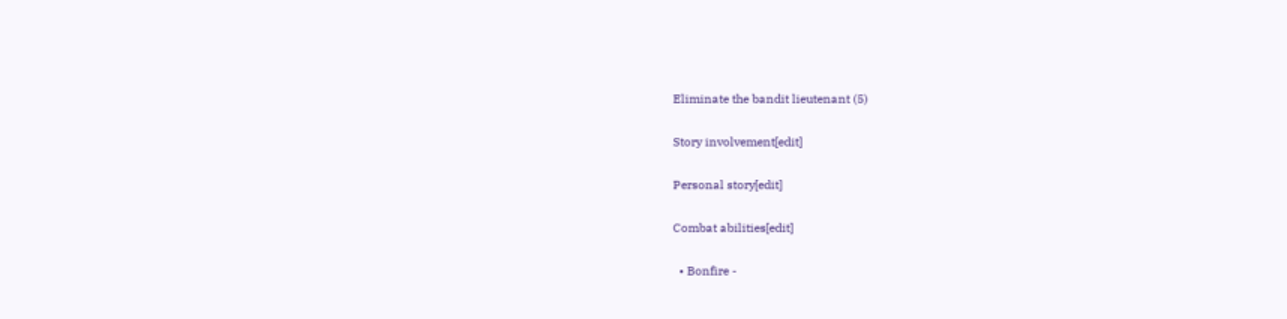Eliminate the bandit lieutenant (5)

Story involvement[edit]

Personal story[edit]

Combat abilities[edit]

  • Bonfire -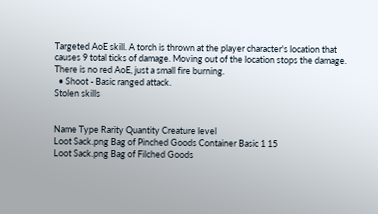Targeted AoE skill. A torch is thrown at the player character's location that causes 9 total ticks of damage. Moving out of the location stops the damage. There is no red AoE, just a small fire burning.
  • Shoot - Basic ranged attack.
Stolen skills


Name Type Rarity Quantity Creature level
Loot Sack.png Bag of Pinched Goods Container Basic 1 15
Loot Sack.png Bag of Filched Goods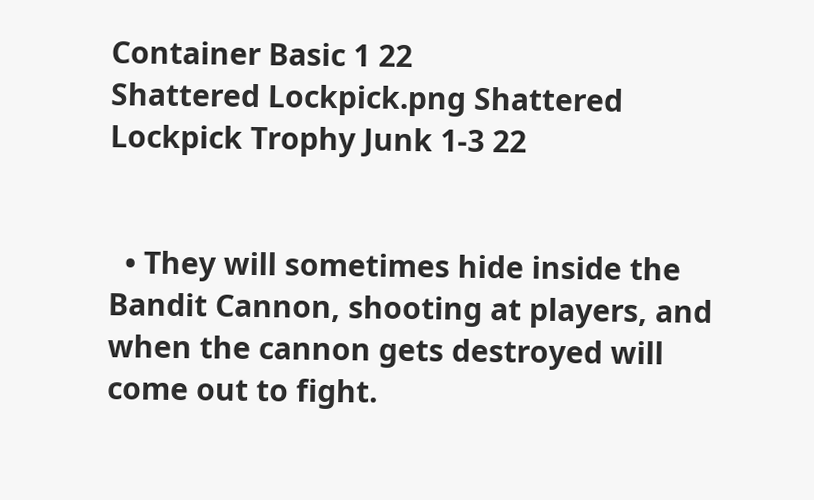Container Basic 1 22
Shattered Lockpick.png Shattered Lockpick Trophy Junk 1-3 22


  • They will sometimes hide inside the Bandit Cannon, shooting at players, and when the cannon gets destroyed will come out to fight.